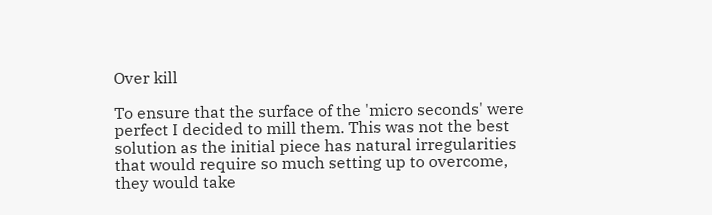Over kill

To ensure that the surface of the 'micro seconds' were perfect I decided to mill them. This was not the best solution as the initial piece has natural irregularities that would require so much setting up to overcome, they would take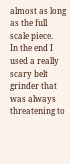almost as long as the full scale piece.
In the end I used a really scary belt grinder that was always threatening to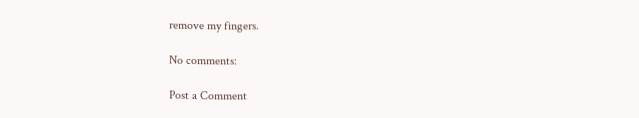remove my fingers.

No comments:

Post a Comment